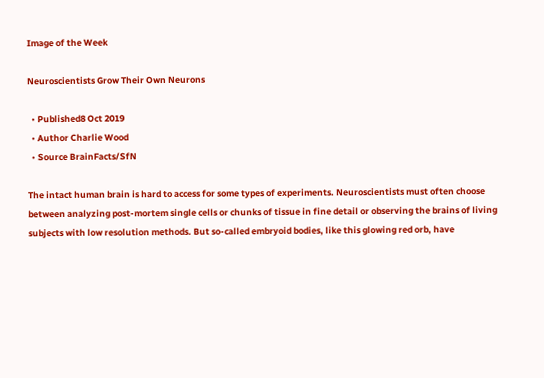Image of the Week

Neuroscientists Grow Their Own Neurons

  • Published8 Oct 2019
  • Author Charlie Wood
  • Source BrainFacts/SfN

The intact human brain is hard to access for some types of experiments. Neuroscientists must often choose between analyzing post-mortem single cells or chunks of tissue in fine detail or observing the brains of living subjects with low resolution methods. But so-called embryoid bodies, like this glowing red orb, have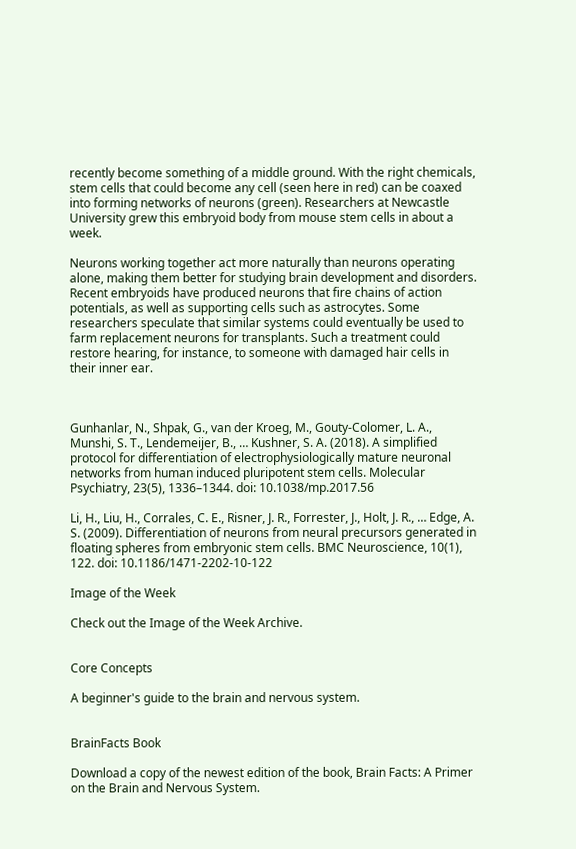recently become something of a middle ground. With the right chemicals, stem cells that could become any cell (seen here in red) can be coaxed into forming networks of neurons (green). Researchers at Newcastle University grew this embryoid body from mouse stem cells in about a week.

Neurons working together act more naturally than neurons operating alone, making them better for studying brain development and disorders. Recent embryoids have produced neurons that fire chains of action potentials, as well as supporting cells such as astrocytes. Some researchers speculate that similar systems could eventually be used to farm replacement neurons for transplants. Such a treatment could restore hearing, for instance, to someone with damaged hair cells in their inner ear.



Gunhanlar, N., Shpak, G., van der Kroeg, M., Gouty-Colomer, L. A., Munshi, S. T., Lendemeijer, B., … Kushner, S. A. (2018). A simplified protocol for differentiation of electrophysiologically mature neuronal networks from human induced pluripotent stem cells. Molecular Psychiatry, 23(5), 1336–1344. doi: 10.1038/mp.2017.56

Li, H., Liu, H., Corrales, C. E., Risner, J. R., Forrester, J., Holt, J. R., … Edge, A. S. (2009). Differentiation of neurons from neural precursors generated in floating spheres from embryonic stem cells. BMC Neuroscience, 10(1), 122. doi: 10.1186/1471-2202-10-122

Image of the Week

Check out the Image of the Week Archive.


Core Concepts

A beginner's guide to the brain and nervous system.


BrainFacts Book

Download a copy of the newest edition of the book, Brain Facts: A Primer on the Brain and Nervous System.